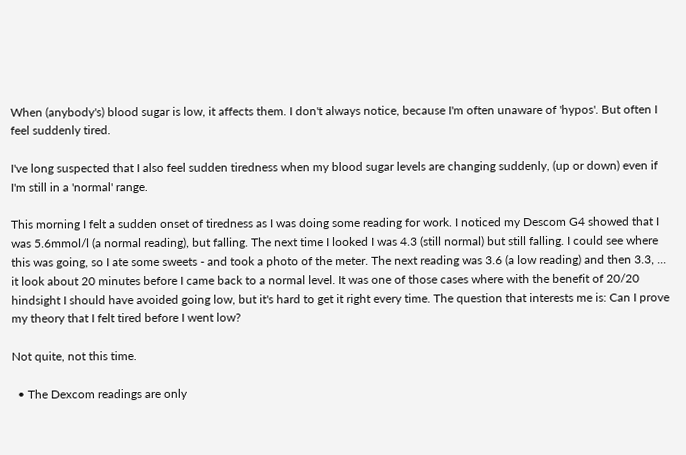When (anybody's) blood sugar is low, it affects them. I don't always notice, because I'm often unaware of 'hypos'. But often I feel suddenly tired.

I've long suspected that I also feel sudden tiredness when my blood sugar levels are changing suddenly, (up or down) even if I'm still in a 'normal' range.

This morning I felt a sudden onset of tiredness as I was doing some reading for work. I noticed my Descom G4 showed that I was 5.6mmol/l (a normal reading), but falling. The next time I looked I was 4.3 (still normal) but still falling. I could see where this was going, so I ate some sweets - and took a photo of the meter. The next reading was 3.6 (a low reading) and then 3.3, ... it look about 20 minutes before I came back to a normal level. It was one of those cases where with the benefit of 20/20 hindsight I should have avoided going low, but it's hard to get it right every time. The question that interests me is: Can I prove my theory that I felt tired before I went low?

Not quite, not this time.

  • The Dexcom readings are only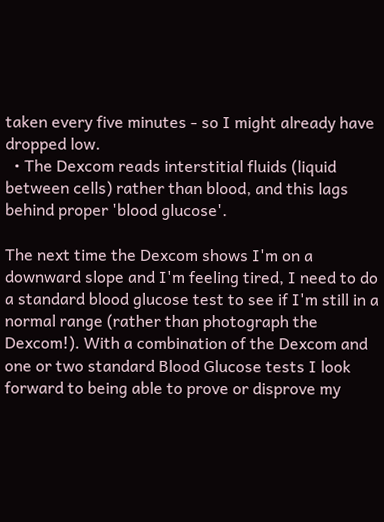taken every five minutes - so I might already have dropped low.
  • The Dexcom reads interstitial fluids (liquid between cells) rather than blood, and this lags behind proper 'blood glucose'.

The next time the Dexcom shows I'm on a downward slope and I'm feeling tired, I need to do a standard blood glucose test to see if I'm still in a normal range (rather than photograph the Dexcom!). With a combination of the Dexcom and one or two standard Blood Glucose tests I look forward to being able to prove or disprove my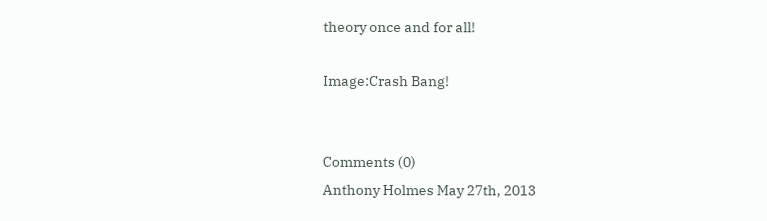theory once and for all!

Image:Crash Bang!


Comments (0)
Anthony Holmes May 27th, 2013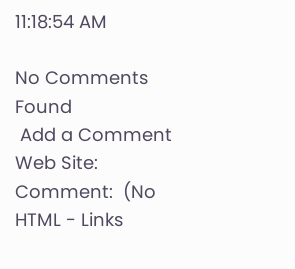11:18:54 AM

No Comments Found
 Add a Comment
Web Site:
Comment:  (No HTML - Links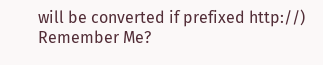will be converted if prefixed http://)
Remember Me?